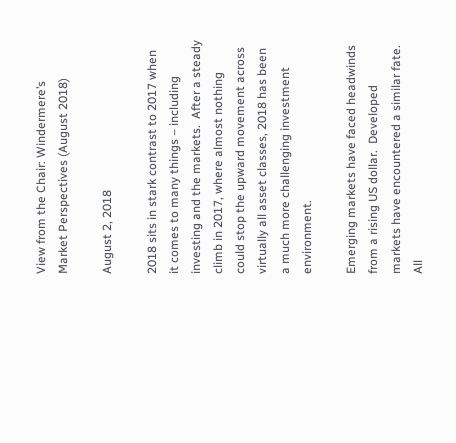View from the Chair: Windermere’s Market Perspectives (August 2018)

August 2, 2018

2018 sits in stark contrast to 2017 when it comes to many things – including investing and the markets.  After a steady climb in 2017, where almost nothing could stop the upward movement across virtually all asset classes, 2018 has been a much more challenging investment environment.

Emerging markets have faced headwinds from a rising US dollar.  Developed markets have encountered a similar fate.  All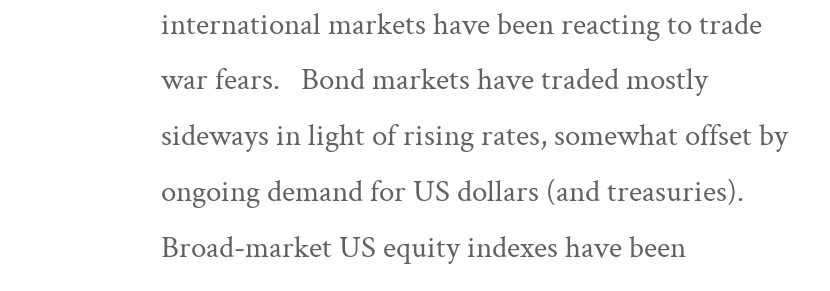international markets have been reacting to trade war fears.   Bond markets have traded mostly sideways in light of rising rates, somewhat offset by ongoing demand for US dollars (and treasuries). Broad-market US equity indexes have been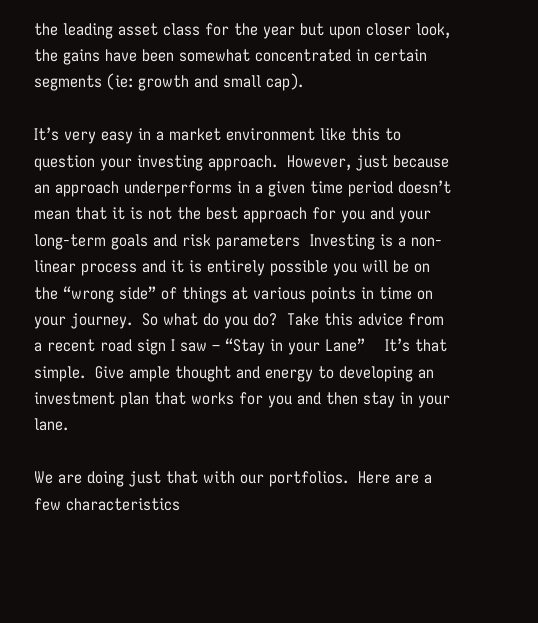the leading asset class for the year but upon closer look, the gains have been somewhat concentrated in certain segments (ie: growth and small cap).

It’s very easy in a market environment like this to question your investing approach.  However, just because an approach underperforms in a given time period doesn’t mean that it is not the best approach for you and your long-term goals and risk parameters  Investing is a non-linear process and it is entirely possible you will be on the “wrong side” of things at various points in time on your journey.  So what do you do?  Take this advice from a recent road sign I saw – “Stay in your Lane”    It’s that simple.  Give ample thought and energy to developing an investment plan that works for you and then stay in your lane.

We are doing just that with our portfolios.  Here are a few characteristics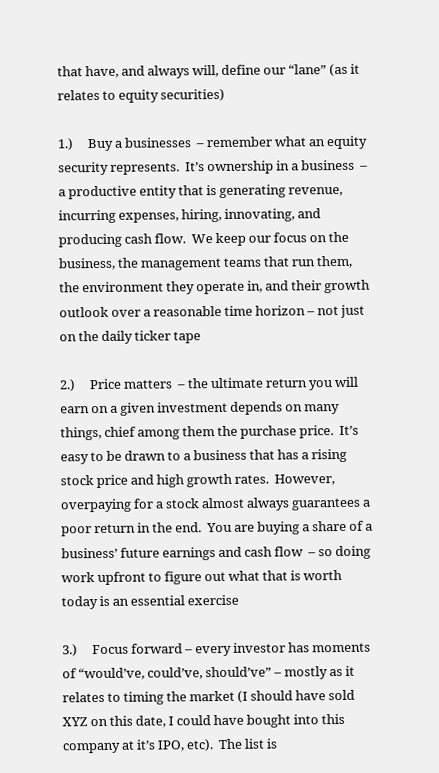that have, and always will, define our “lane” (as it relates to equity securities)

1.)     Buy a businesses  – remember what an equity security represents.  It’s ownership in a business  – a productive entity that is generating revenue, incurring expenses, hiring, innovating, and producing cash flow.  We keep our focus on the business, the management teams that run them,  the environment they operate in, and their growth outlook over a reasonable time horizon – not just on the daily ticker tape

2.)     Price matters  – the ultimate return you will earn on a given investment depends on many things, chief among them the purchase price.  It’s easy to be drawn to a business that has a rising stock price and high growth rates.  However, overpaying for a stock almost always guarantees a poor return in the end.  You are buying a share of a business’ future earnings and cash flow  – so doing work upfront to figure out what that is worth today is an essential exercise

3.)     Focus forward – every investor has moments of “would’ve, could’ve, should’ve” – mostly as it relates to timing the market (I should have sold XYZ on this date, I could have bought into this company at it’s IPO, etc).  The list is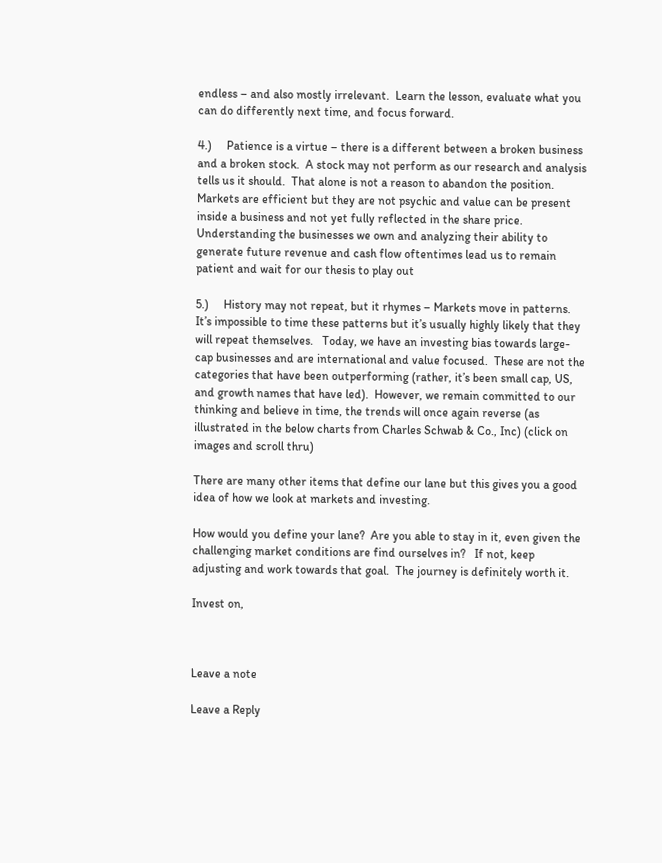endless – and also mostly irrelevant.  Learn the lesson, evaluate what you can do differently next time, and focus forward.

4.)     Patience is a virtue – there is a different between a broken business and a broken stock.  A stock may not perform as our research and analysis tells us it should.  That alone is not a reason to abandon the position.  Markets are efficient but they are not psychic and value can be present inside a business and not yet fully reflected in the share price.  Understanding the businesses we own and analyzing their ability to generate future revenue and cash flow oftentimes lead us to remain patient and wait for our thesis to play out

5.)     History may not repeat, but it rhymes – Markets move in patterns.  It’s impossible to time these patterns but it’s usually highly likely that they will repeat themselves.   Today, we have an investing bias towards large-cap businesses and are international and value focused.  These are not the categories that have been outperforming (rather, it’s been small cap, US, and growth names that have led).  However, we remain committed to our thinking and believe in time, the trends will once again reverse (as illustrated in the below charts from Charles Schwab & Co., Inc) (click on images and scroll thru)

There are many other items that define our lane but this gives you a good idea of how we look at markets and investing.

How would you define your lane?  Are you able to stay in it, even given the challenging market conditions are find ourselves in?   If not, keep adjusting and work towards that goal.  The journey is definitely worth it.

Invest on,



Leave a note

Leave a Reply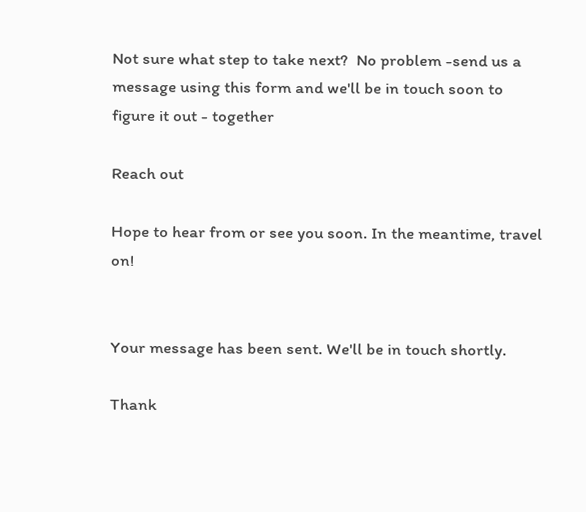Not sure what step to take next?  No problem -send us a message using this form and we'll be in touch soon to figure it out - together

Reach out

Hope to hear from or see you soon. In the meantime, travel on!


Your message has been sent. We'll be in touch shortly.

Thank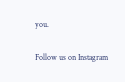you.

Follow us on Instagram